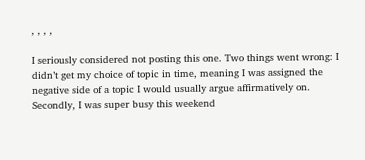, , , ,

I seriously considered not posting this one. Two things went wrong: I didn’t get my choice of topic in time, meaning I was assigned the negative side of a topic I would usually argue affirmatively on. Secondly, I was super busy this weekend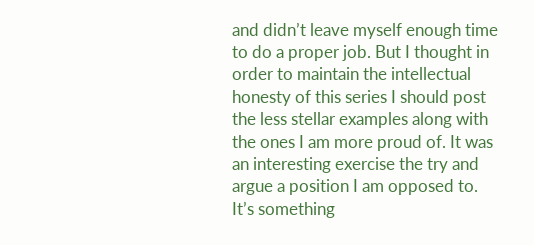and didn’t leave myself enough time to do a proper job. But I thought in order to maintain the intellectual honesty of this series I should post the less stellar examples along with the ones I am more proud of. It was an interesting exercise the try and argue a position I am opposed to. It’s something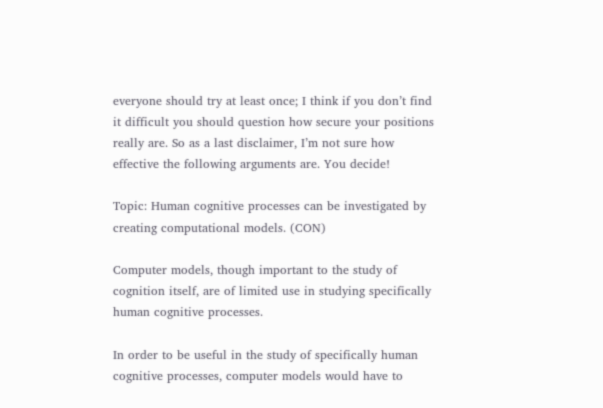everyone should try at least once; I think if you don’t find it difficult you should question how secure your positions really are. So as a last disclaimer, I’m not sure how effective the following arguments are. You decide!

Topic: Human cognitive processes can be investigated by creating computational models. (CON)

Computer models, though important to the study of cognition itself, are of limited use in studying specifically human cognitive processes.

In order to be useful in the study of specifically human cognitive processes, computer models would have to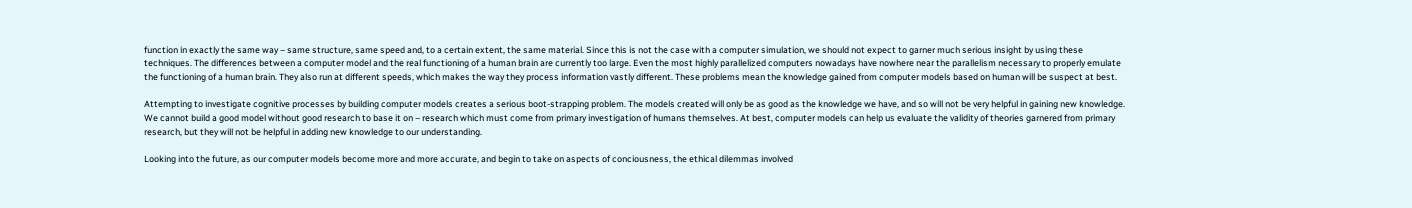function in exactly the same way – same structure, same speed and, to a certain extent, the same material. Since this is not the case with a computer simulation, we should not expect to garner much serious insight by using these techniques. The differences between a computer model and the real functioning of a human brain are currently too large. Even the most highly parallelized computers nowadays have nowhere near the parallelism necessary to properly emulate the functioning of a human brain. They also run at different speeds, which makes the way they process information vastly different. These problems mean the knowledge gained from computer models based on human will be suspect at best.

Attempting to investigate cognitive processes by building computer models creates a serious boot-strapping problem. The models created will only be as good as the knowledge we have, and so will not be very helpful in gaining new knowledge. We cannot build a good model without good research to base it on – research which must come from primary investigation of humans themselves. At best, computer models can help us evaluate the validity of theories garnered from primary research, but they will not be helpful in adding new knowledge to our understanding.

Looking into the future, as our computer models become more and more accurate, and begin to take on aspects of conciousness, the ethical dilemmas involved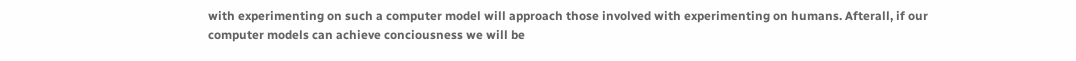with experimenting on such a computer model will approach those involved with experimenting on humans. Afterall, if our computer models can achieve conciousness we will be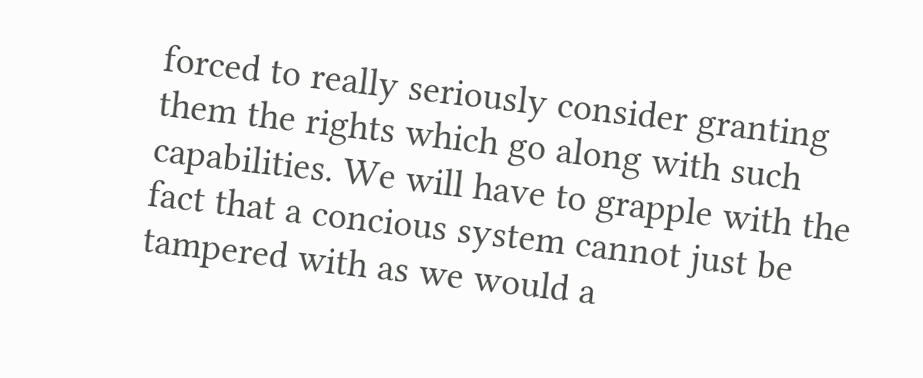forced to really seriously consider granting them the rights which go along with such capabilities. We will have to grapple with the fact that a concious system cannot just be tampered with as we would a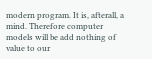modern program. It is, afterall, a mind. Therefore computer models will be add nothing of value to our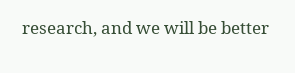research, and we will be better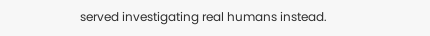served investigating real humans instead.